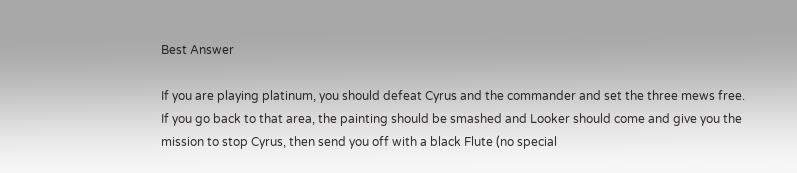Best Answer

If you are playing platinum, you should defeat Cyrus and the commander and set the three mews free. If you go back to that area, the painting should be smashed and Looker should come and give you the mission to stop Cyrus, then send you off with a black Flute (no special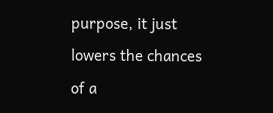purpose, it just lowers the chances of a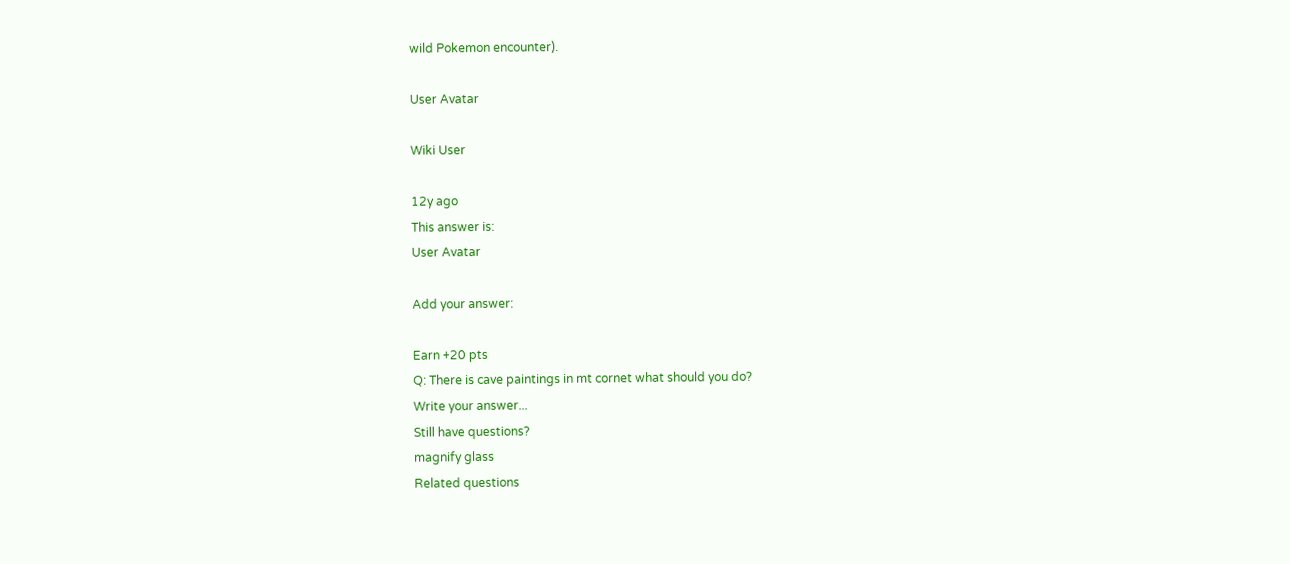wild Pokemon encounter).

User Avatar

Wiki User

12y ago
This answer is:
User Avatar

Add your answer:

Earn +20 pts
Q: There is cave paintings in mt cornet what should you do?
Write your answer...
Still have questions?
magnify glass
Related questions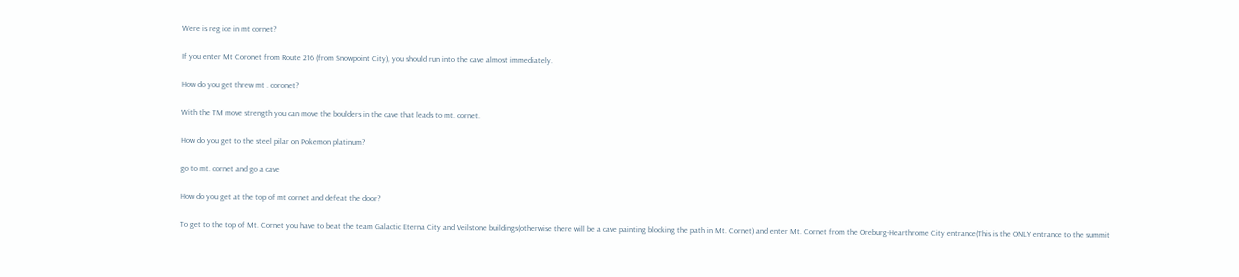Were is reg ice in mt cornet?

If you enter Mt Coronet from Route 216 (from Snowpoint City), you should run into the cave almost immediately.

How do you get threw mt . coronet?

With the TM move strength you can move the boulders in the cave that leads to mt. cornet.

How do you get to the steel pilar on Pokemon platinum?

go to mt. cornet and go a cave

How do you get at the top of mt cornet and defeat the door?

To get to the top of Mt. Cornet you have to beat the team Galactic Eterna City and Veilstone buildings(otherwise there will be a cave painting blocking the path in Mt. Cornet) and enter Mt. Cornet from the Oreburg-Hearthrome City entrance(This is the ONLY entrance to the summit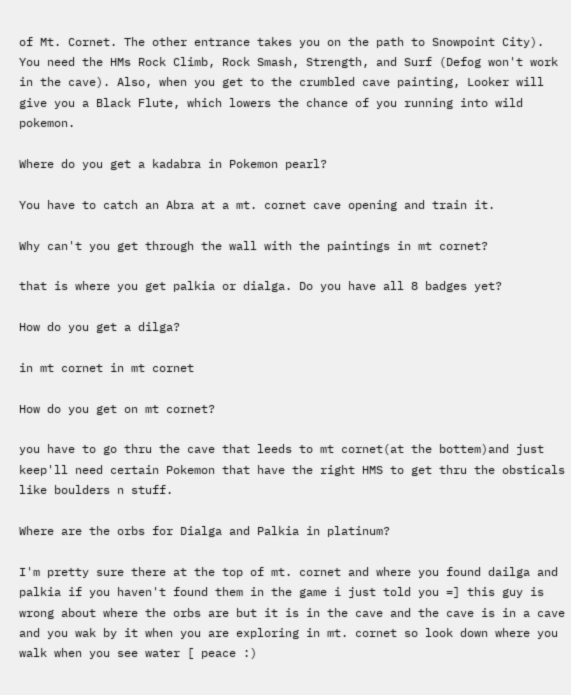of Mt. Cornet. The other entrance takes you on the path to Snowpoint City). You need the HMs Rock Climb, Rock Smash, Strength, and Surf (Defog won't work in the cave). Also, when you get to the crumbled cave painting, Looker will give you a Black Flute, which lowers the chance of you running into wild pokemon.

Where do you get a kadabra in Pokemon pearl?

You have to catch an Abra at a mt. cornet cave opening and train it.

Why can't you get through the wall with the paintings in mt cornet?

that is where you get palkia or dialga. Do you have all 8 badges yet?

How do you get a dilga?

in mt cornet in mt cornet

How do you get on mt cornet?

you have to go thru the cave that leeds to mt cornet(at the bottem)and just keep'll need certain Pokemon that have the right HMS to get thru the obsticals like boulders n stuff.

Where are the orbs for Dialga and Palkia in platinum?

I'm pretty sure there at the top of mt. cornet and where you found dailga and palkia if you haven't found them in the game i just told you =] this guy is wrong about where the orbs are but it is in the cave and the cave is in a cave and you wak by it when you are exploring in mt. cornet so look down where you walk when you see water [ peace :)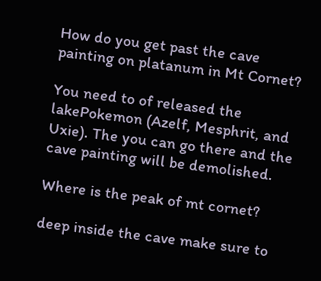How do you get past the cave painting on platanum in Mt Cornet?

You need to of released the lakePokemon (Azelf, Mesphrit, and Uxie). The you can go there and the cave painting will be demolished.

Where is the peak of mt cornet?

deep inside the cave make sure to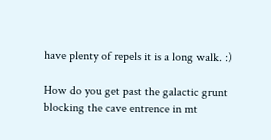have plenty of repels it is a long walk. :)

How do you get past the galactic grunt blocking the cave entrence in mt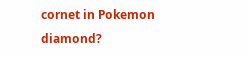cornet in Pokemon diamond?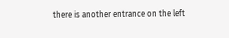there is another entrance on the left